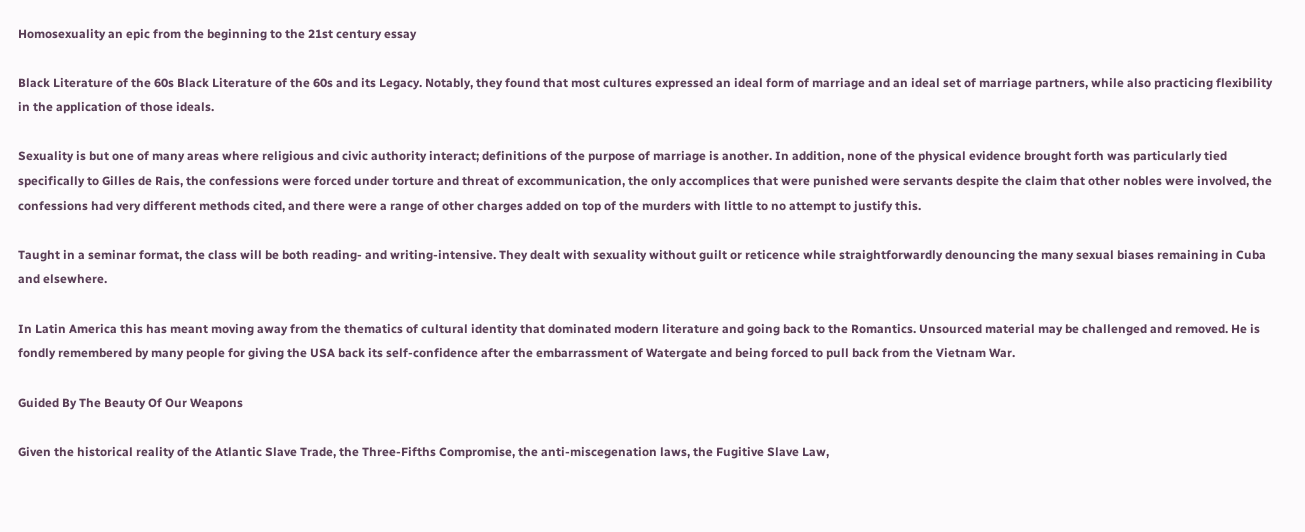Homosexuality an epic from the beginning to the 21st century essay

Black Literature of the 60s Black Literature of the 60s and its Legacy. Notably, they found that most cultures expressed an ideal form of marriage and an ideal set of marriage partners, while also practicing flexibility in the application of those ideals.

Sexuality is but one of many areas where religious and civic authority interact; definitions of the purpose of marriage is another. In addition, none of the physical evidence brought forth was particularly tied specifically to Gilles de Rais, the confessions were forced under torture and threat of excommunication, the only accomplices that were punished were servants despite the claim that other nobles were involved, the confessions had very different methods cited, and there were a range of other charges added on top of the murders with little to no attempt to justify this.

Taught in a seminar format, the class will be both reading- and writing-intensive. They dealt with sexuality without guilt or reticence while straightforwardly denouncing the many sexual biases remaining in Cuba and elsewhere.

In Latin America this has meant moving away from the thematics of cultural identity that dominated modern literature and going back to the Romantics. Unsourced material may be challenged and removed. He is fondly remembered by many people for giving the USA back its self-confidence after the embarrassment of Watergate and being forced to pull back from the Vietnam War.

Guided By The Beauty Of Our Weapons

Given the historical reality of the Atlantic Slave Trade, the Three-Fifths Compromise, the anti-miscegenation laws, the Fugitive Slave Law,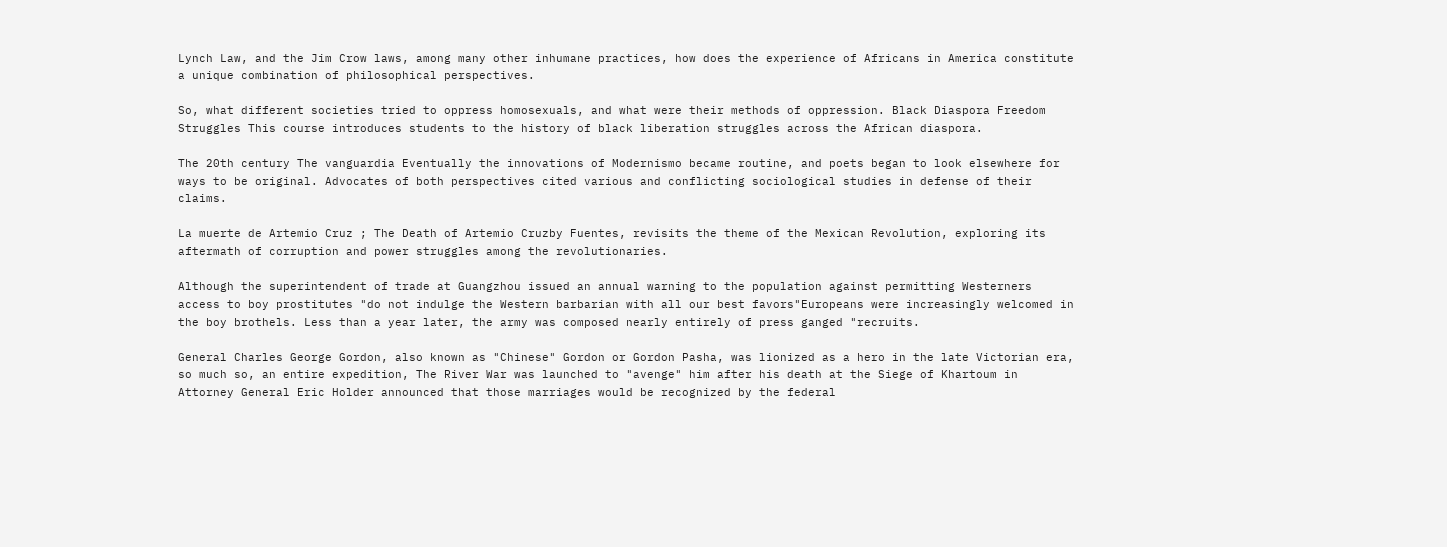Lynch Law, and the Jim Crow laws, among many other inhumane practices, how does the experience of Africans in America constitute a unique combination of philosophical perspectives.

So, what different societies tried to oppress homosexuals, and what were their methods of oppression. Black Diaspora Freedom Struggles This course introduces students to the history of black liberation struggles across the African diaspora.

The 20th century The vanguardia Eventually the innovations of Modernismo became routine, and poets began to look elsewhere for ways to be original. Advocates of both perspectives cited various and conflicting sociological studies in defense of their claims.

La muerte de Artemio Cruz ; The Death of Artemio Cruzby Fuentes, revisits the theme of the Mexican Revolution, exploring its aftermath of corruption and power struggles among the revolutionaries.

Although the superintendent of trade at Guangzhou issued an annual warning to the population against permitting Westerners access to boy prostitutes "do not indulge the Western barbarian with all our best favors"Europeans were increasingly welcomed in the boy brothels. Less than a year later, the army was composed nearly entirely of press ganged "recruits.

General Charles George Gordon, also known as "Chinese" Gordon or Gordon Pasha, was lionized as a hero in the late Victorian era, so much so, an entire expedition, The River War was launched to "avenge" him after his death at the Siege of Khartoum in Attorney General Eric Holder announced that those marriages would be recognized by the federal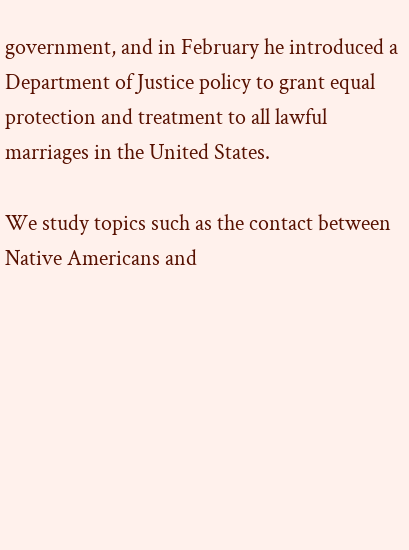government, and in February he introduced a Department of Justice policy to grant equal protection and treatment to all lawful marriages in the United States.

We study topics such as the contact between Native Americans and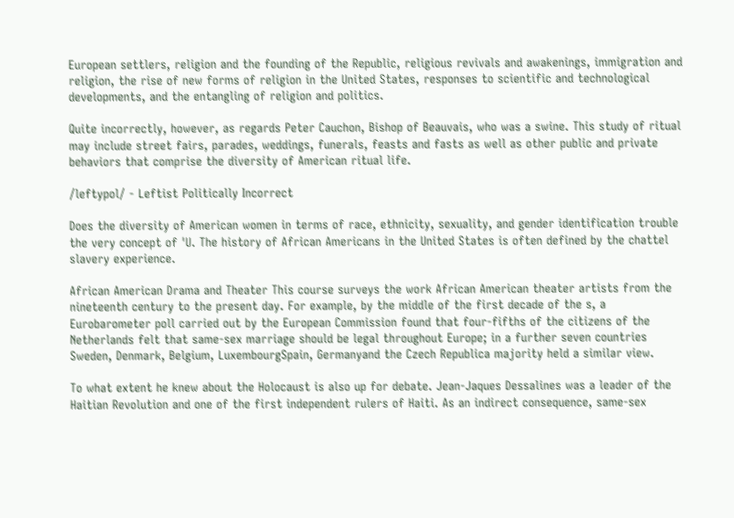European settlers, religion and the founding of the Republic, religious revivals and awakenings, immigration and religion, the rise of new forms of religion in the United States, responses to scientific and technological developments, and the entangling of religion and politics.

Quite incorrectly, however, as regards Peter Cauchon, Bishop of Beauvais, who was a swine. This study of ritual may include street fairs, parades, weddings, funerals, feasts and fasts as well as other public and private behaviors that comprise the diversity of American ritual life.

/leftypol/ - Leftist Politically Incorrect

Does the diversity of American women in terms of race, ethnicity, sexuality, and gender identification trouble the very concept of 'U. The history of African Americans in the United States is often defined by the chattel slavery experience.

African American Drama and Theater This course surveys the work African American theater artists from the nineteenth century to the present day. For example, by the middle of the first decade of the s, a Eurobarometer poll carried out by the European Commission found that four-fifths of the citizens of the Netherlands felt that same-sex marriage should be legal throughout Europe; in a further seven countries Sweden, Denmark, Belgium, LuxembourgSpain, Germanyand the Czech Republica majority held a similar view.

To what extent he knew about the Holocaust is also up for debate. Jean-Jaques Dessalines was a leader of the Haitian Revolution and one of the first independent rulers of Haiti. As an indirect consequence, same-sex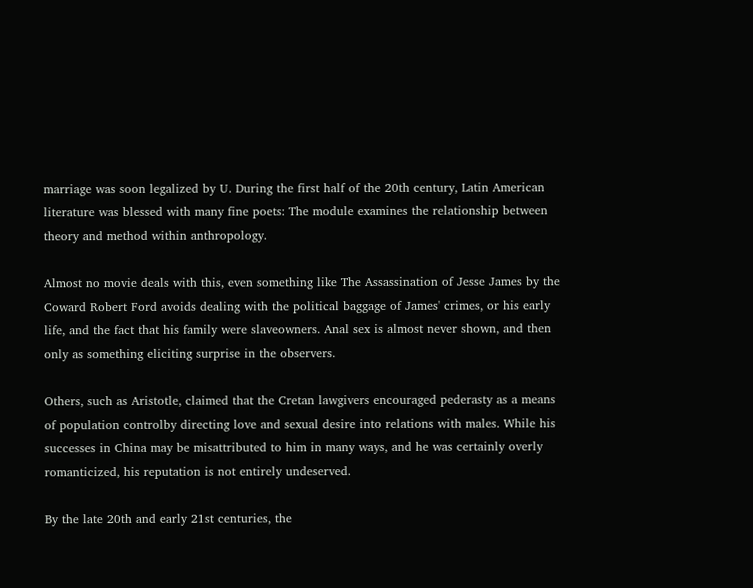marriage was soon legalized by U. During the first half of the 20th century, Latin American literature was blessed with many fine poets: The module examines the relationship between theory and method within anthropology.

Almost no movie deals with this, even something like The Assassination of Jesse James by the Coward Robert Ford avoids dealing with the political baggage of James' crimes, or his early life, and the fact that his family were slaveowners. Anal sex is almost never shown, and then only as something eliciting surprise in the observers.

Others, such as Aristotle, claimed that the Cretan lawgivers encouraged pederasty as a means of population controlby directing love and sexual desire into relations with males. While his successes in China may be misattributed to him in many ways, and he was certainly overly romanticized, his reputation is not entirely undeserved.

By the late 20th and early 21st centuries, the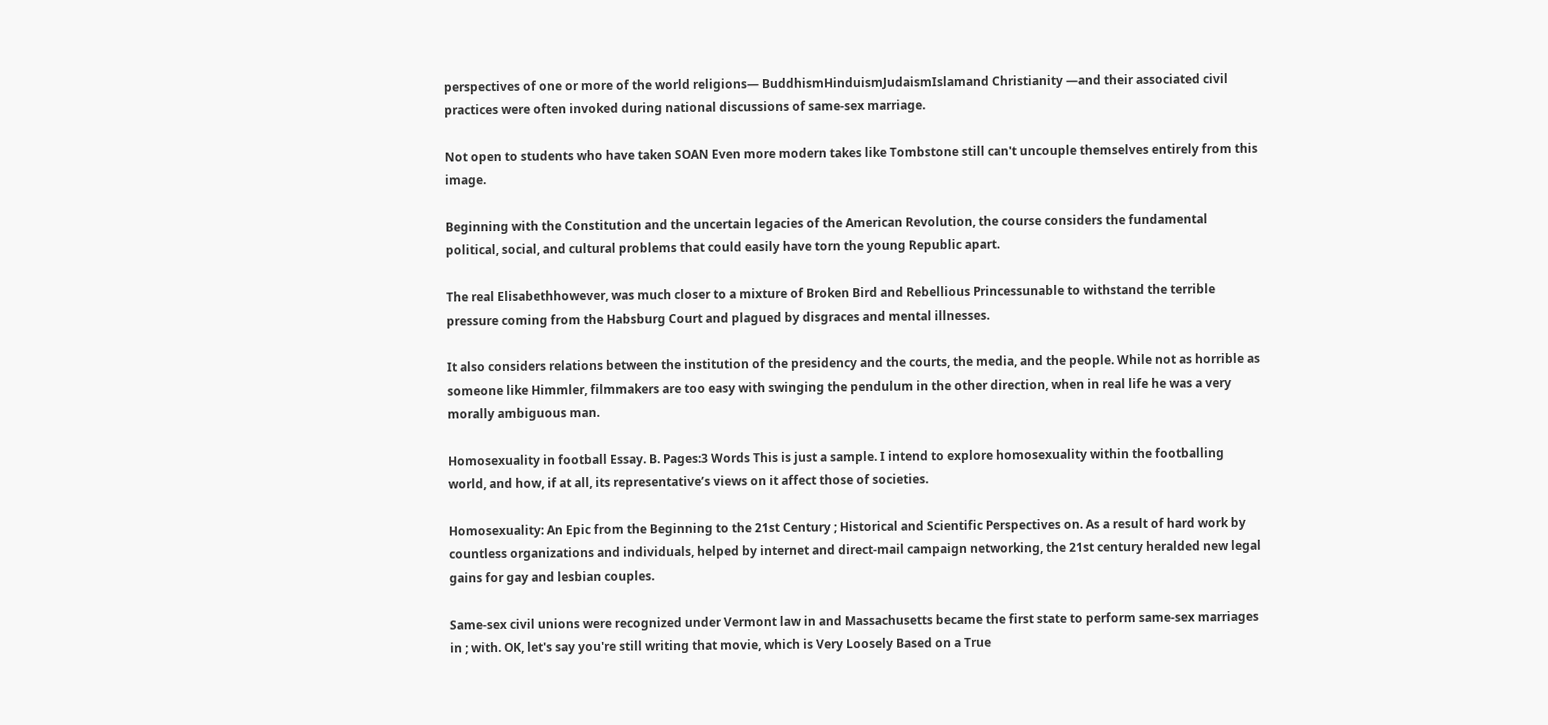perspectives of one or more of the world religions— BuddhismHinduismJudaismIslamand Christianity —and their associated civil practices were often invoked during national discussions of same-sex marriage.

Not open to students who have taken SOAN Even more modern takes like Tombstone still can't uncouple themselves entirely from this image.

Beginning with the Constitution and the uncertain legacies of the American Revolution, the course considers the fundamental political, social, and cultural problems that could easily have torn the young Republic apart.

The real Elisabethhowever, was much closer to a mixture of Broken Bird and Rebellious Princessunable to withstand the terrible pressure coming from the Habsburg Court and plagued by disgraces and mental illnesses.

It also considers relations between the institution of the presidency and the courts, the media, and the people. While not as horrible as someone like Himmler, filmmakers are too easy with swinging the pendulum in the other direction, when in real life he was a very morally ambiguous man.

Homosexuality in football Essay. B. Pages:3 Words This is just a sample. I intend to explore homosexuality within the footballing world, and how, if at all, its representative’s views on it affect those of societies.

Homosexuality: An Epic from the Beginning to the 21st Century ; Historical and Scientific Perspectives on. As a result of hard work by countless organizations and individuals, helped by internet and direct-mail campaign networking, the 21st century heralded new legal gains for gay and lesbian couples.

Same-sex civil unions were recognized under Vermont law in and Massachusetts became the first state to perform same-sex marriages in ; with. OK, let's say you're still writing that movie, which is Very Loosely Based on a True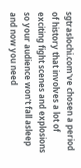sgtraslochi.com've chosen a period of history that involves a lot of exciting fight scenes and explosions so your audience won't fall asleep and now you need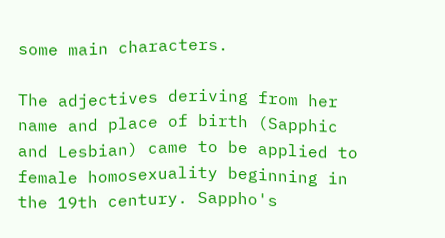some main characters.

The adjectives deriving from her name and place of birth (Sapphic and Lesbian) came to be applied to female homosexuality beginning in the 19th century. Sappho's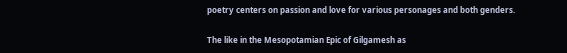poetry centers on passion and love for various personages and both genders.

The like in the Mesopotamian Epic of Gilgamesh as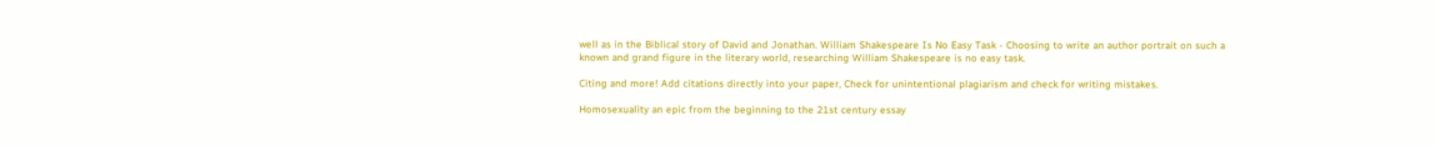well as in the Biblical story of David and Jonathan. William Shakespeare Is No Easy Task - Choosing to write an author portrait on such a known and grand figure in the literary world, researching William Shakespeare is no easy task.

Citing and more! Add citations directly into your paper, Check for unintentional plagiarism and check for writing mistakes.

Homosexuality an epic from the beginning to the 21st century essay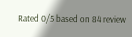Rated 0/5 based on 84 review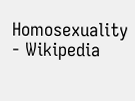Homosexuality - Wikipedia